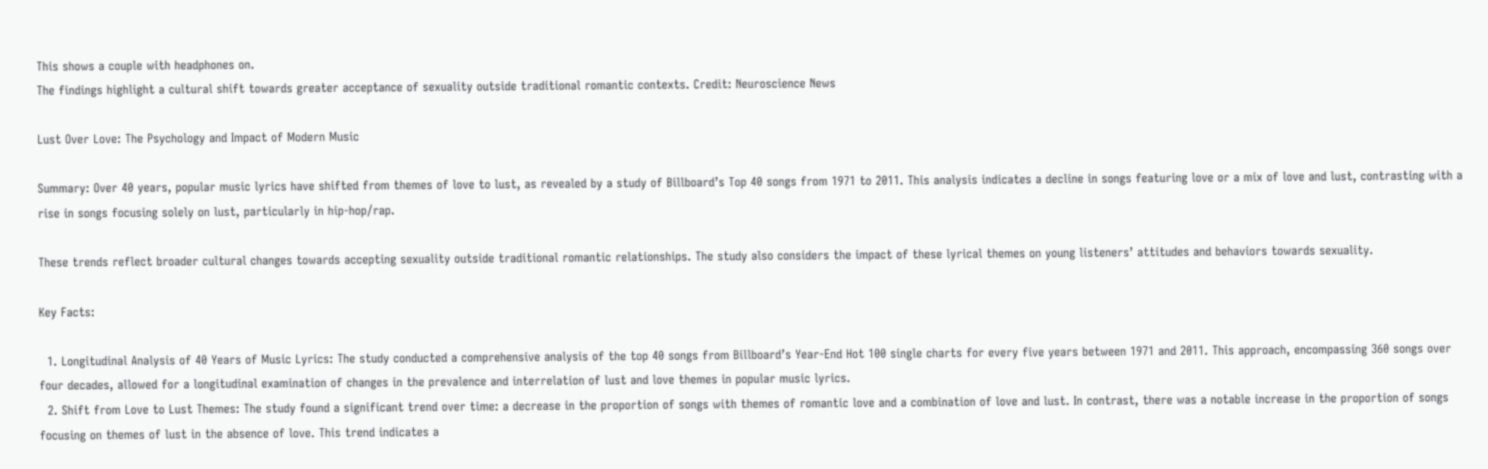This shows a couple with headphones on.
The findings highlight a cultural shift towards greater acceptance of sexuality outside traditional romantic contexts. Credit: Neuroscience News

Lust Over Love: The Psychology and Impact of Modern Music

Summary: Over 40 years, popular music lyrics have shifted from themes of love to lust, as revealed by a study of Billboard’s Top 40 songs from 1971 to 2011. This analysis indicates a decline in songs featuring love or a mix of love and lust, contrasting with a rise in songs focusing solely on lust, particularly in hip-hop/rap.

These trends reflect broader cultural changes towards accepting sexuality outside traditional romantic relationships. The study also considers the impact of these lyrical themes on young listeners’ attitudes and behaviors towards sexuality.

Key Facts:

  1. Longitudinal Analysis of 40 Years of Music Lyrics: The study conducted a comprehensive analysis of the top 40 songs from Billboard’s Year-End Hot 100 single charts for every five years between 1971 and 2011. This approach, encompassing 360 songs over four decades, allowed for a longitudinal examination of changes in the prevalence and interrelation of lust and love themes in popular music lyrics.
  2. Shift from Love to Lust Themes: The study found a significant trend over time: a decrease in the proportion of songs with themes of romantic love and a combination of love and lust. In contrast, there was a notable increase in the proportion of songs focusing on themes of lust in the absence of love. This trend indicates a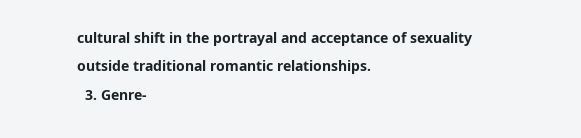cultural shift in the portrayal and acceptance of sexuality outside traditional romantic relationships.
  3. Genre-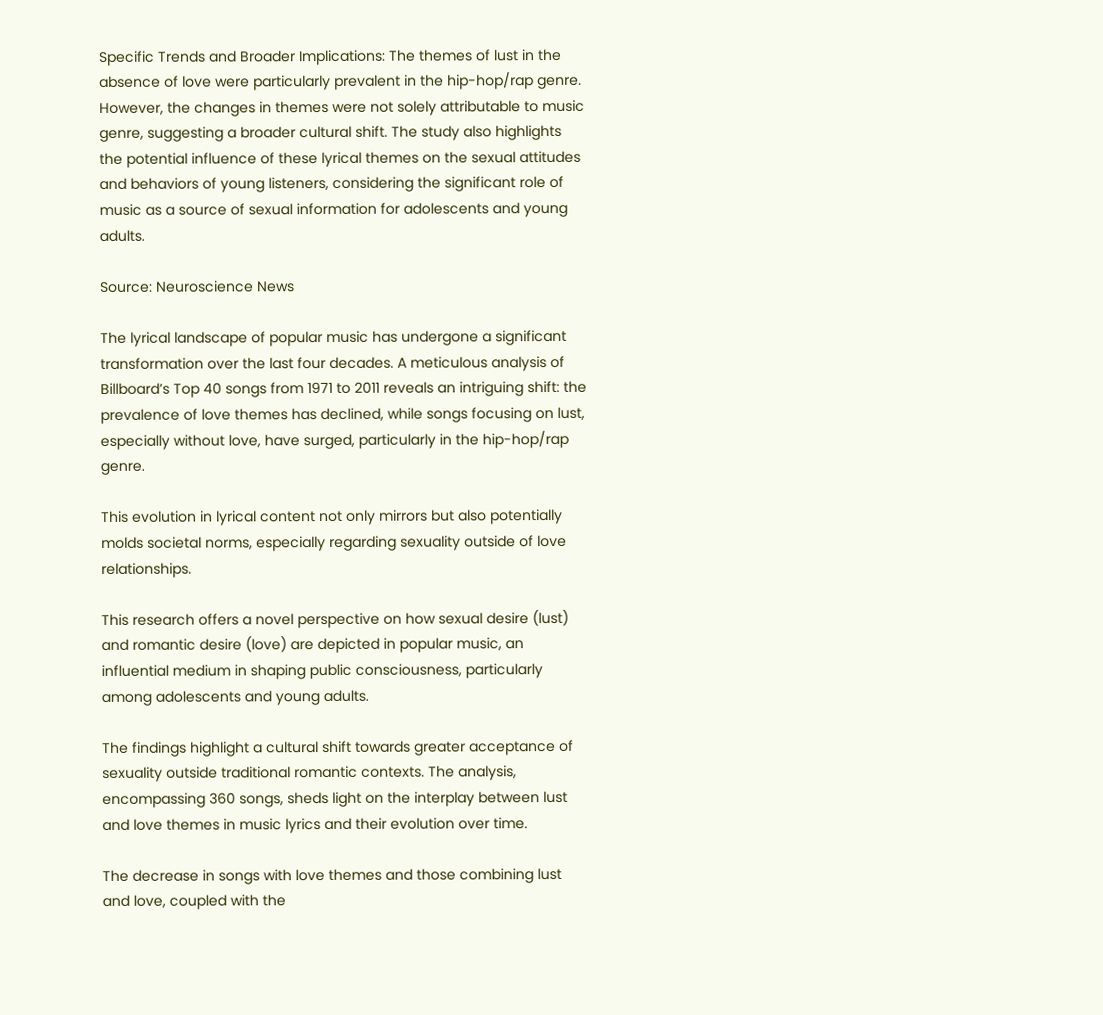Specific Trends and Broader Implications: The themes of lust in the absence of love were particularly prevalent in the hip-hop/rap genre. However, the changes in themes were not solely attributable to music genre, suggesting a broader cultural shift. The study also highlights the potential influence of these lyrical themes on the sexual attitudes and behaviors of young listeners, considering the significant role of music as a source of sexual information for adolescents and young adults.

Source: Neuroscience News

The lyrical landscape of popular music has undergone a significant transformation over the last four decades. A meticulous analysis of Billboard’s Top 40 songs from 1971 to 2011 reveals an intriguing shift: the prevalence of love themes has declined, while songs focusing on lust, especially without love, have surged, particularly in the hip-hop/rap genre.

This evolution in lyrical content not only mirrors but also potentially molds societal norms, especially regarding sexuality outside of love relationships.

This research offers a novel perspective on how sexual desire (lust) and romantic desire (love) are depicted in popular music, an influential medium in shaping public consciousness, particularly among adolescents and young adults.

The findings highlight a cultural shift towards greater acceptance of sexuality outside traditional romantic contexts. The analysis, encompassing 360 songs, sheds light on the interplay between lust and love themes in music lyrics and their evolution over time.

The decrease in songs with love themes and those combining lust and love, coupled with the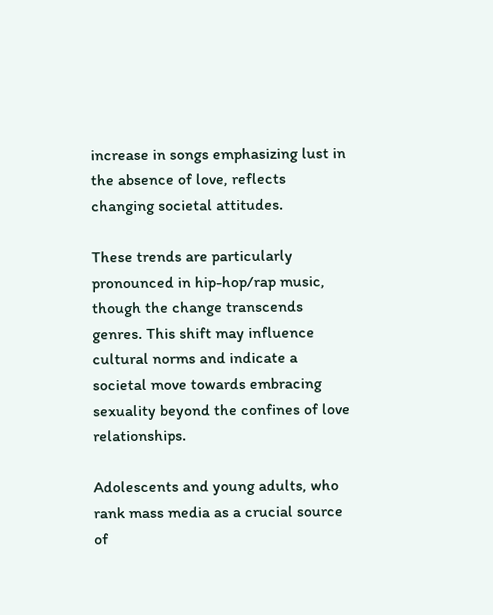increase in songs emphasizing lust in the absence of love, reflects changing societal attitudes.

These trends are particularly pronounced in hip-hop/rap music, though the change transcends genres. This shift may influence cultural norms and indicate a societal move towards embracing sexuality beyond the confines of love relationships.

Adolescents and young adults, who rank mass media as a crucial source of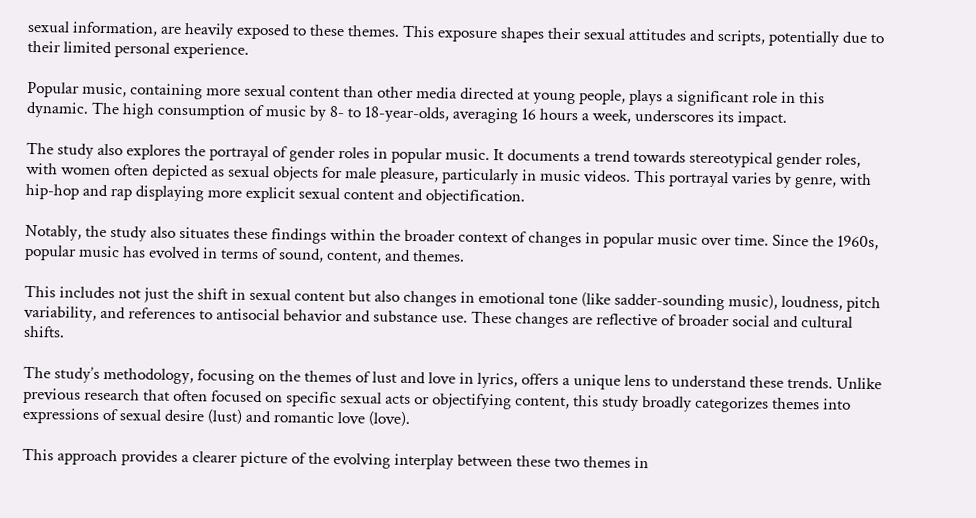sexual information, are heavily exposed to these themes. This exposure shapes their sexual attitudes and scripts, potentially due to their limited personal experience.

Popular music, containing more sexual content than other media directed at young people, plays a significant role in this dynamic. The high consumption of music by 8- to 18-year-olds, averaging 16 hours a week, underscores its impact.

The study also explores the portrayal of gender roles in popular music. It documents a trend towards stereotypical gender roles, with women often depicted as sexual objects for male pleasure, particularly in music videos. This portrayal varies by genre, with hip-hop and rap displaying more explicit sexual content and objectification.

Notably, the study also situates these findings within the broader context of changes in popular music over time. Since the 1960s, popular music has evolved in terms of sound, content, and themes.

This includes not just the shift in sexual content but also changes in emotional tone (like sadder-sounding music), loudness, pitch variability, and references to antisocial behavior and substance use. These changes are reflective of broader social and cultural shifts.

The study’s methodology, focusing on the themes of lust and love in lyrics, offers a unique lens to understand these trends. Unlike previous research that often focused on specific sexual acts or objectifying content, this study broadly categorizes themes into expressions of sexual desire (lust) and romantic love (love).

This approach provides a clearer picture of the evolving interplay between these two themes in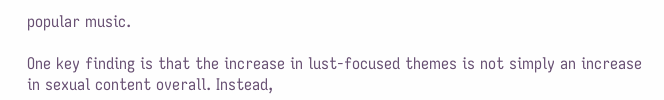popular music.

One key finding is that the increase in lust-focused themes is not simply an increase in sexual content overall. Instead,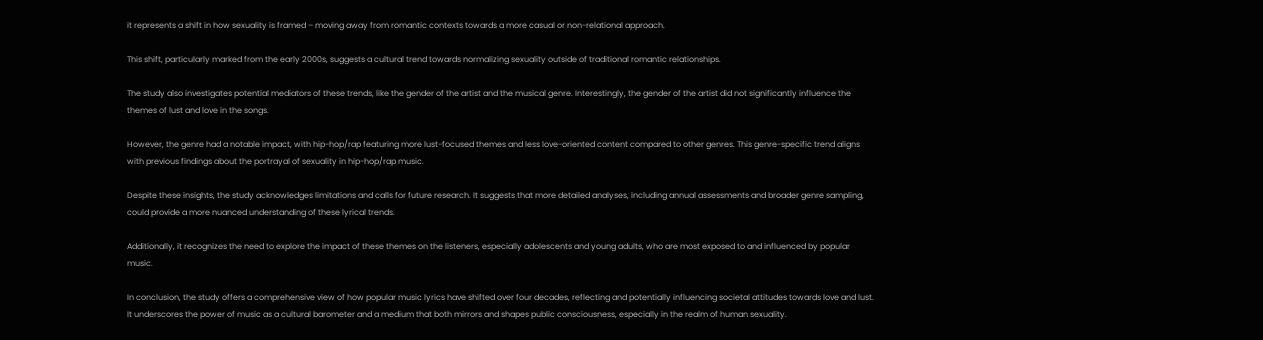it represents a shift in how sexuality is framed – moving away from romantic contexts towards a more casual or non-relational approach.

This shift, particularly marked from the early 2000s, suggests a cultural trend towards normalizing sexuality outside of traditional romantic relationships.

The study also investigates potential mediators of these trends, like the gender of the artist and the musical genre. Interestingly, the gender of the artist did not significantly influence the themes of lust and love in the songs.

However, the genre had a notable impact, with hip-hop/rap featuring more lust-focused themes and less love-oriented content compared to other genres. This genre-specific trend aligns with previous findings about the portrayal of sexuality in hip-hop/rap music.

Despite these insights, the study acknowledges limitations and calls for future research. It suggests that more detailed analyses, including annual assessments and broader genre sampling, could provide a more nuanced understanding of these lyrical trends.

Additionally, it recognizes the need to explore the impact of these themes on the listeners, especially adolescents and young adults, who are most exposed to and influenced by popular music.

In conclusion, the study offers a comprehensive view of how popular music lyrics have shifted over four decades, reflecting and potentially influencing societal attitudes towards love and lust. It underscores the power of music as a cultural barometer and a medium that both mirrors and shapes public consciousness, especially in the realm of human sexuality.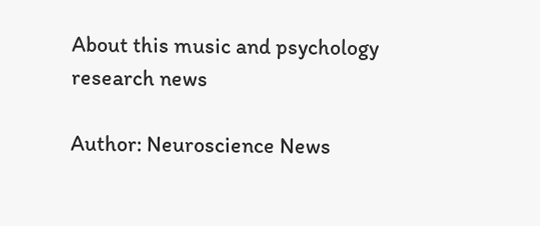About this music and psychology research news

Author: Neuroscience News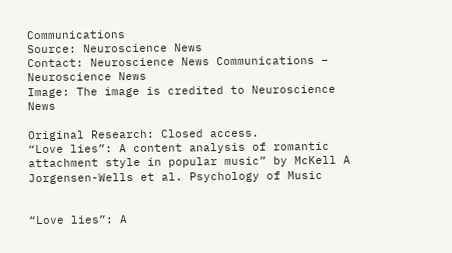Communications
Source: Neuroscience News
Contact: Neuroscience News Communications – Neuroscience News
Image: The image is credited to Neuroscience News

Original Research: Closed access.
“Love lies”: A content analysis of romantic attachment style in popular music” by McKell A Jorgensen-Wells et al. Psychology of Music


“Love lies”: A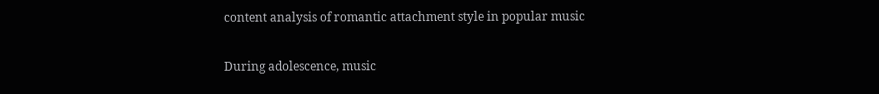content analysis of romantic attachment style in popular music

During adolescence, music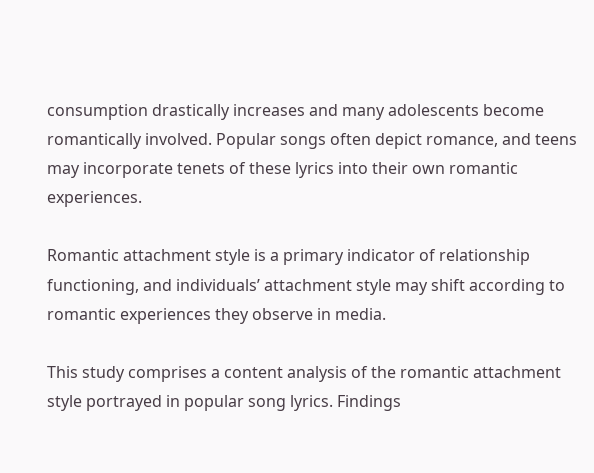consumption drastically increases and many adolescents become romantically involved. Popular songs often depict romance, and teens may incorporate tenets of these lyrics into their own romantic experiences.

Romantic attachment style is a primary indicator of relationship functioning, and individuals’ attachment style may shift according to romantic experiences they observe in media.

This study comprises a content analysis of the romantic attachment style portrayed in popular song lyrics. Findings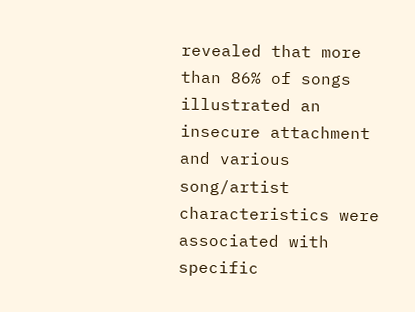revealed that more than 86% of songs illustrated an insecure attachment and various song/artist characteristics were associated with specific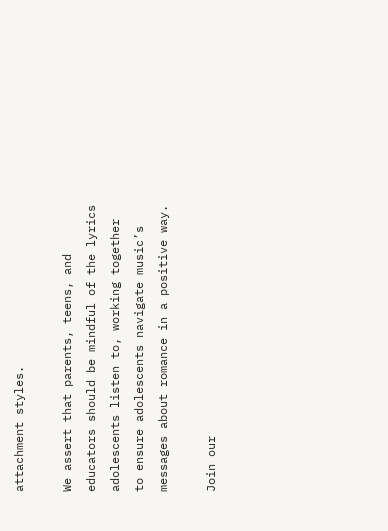attachment styles.

We assert that parents, teens, and educators should be mindful of the lyrics adolescents listen to, working together to ensure adolescents navigate music’s messages about romance in a positive way.

Join our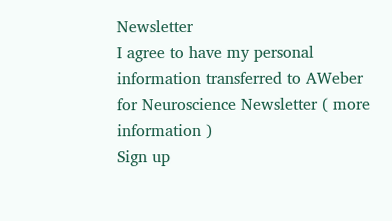Newsletter
I agree to have my personal information transferred to AWeber for Neuroscience Newsletter ( more information )
Sign up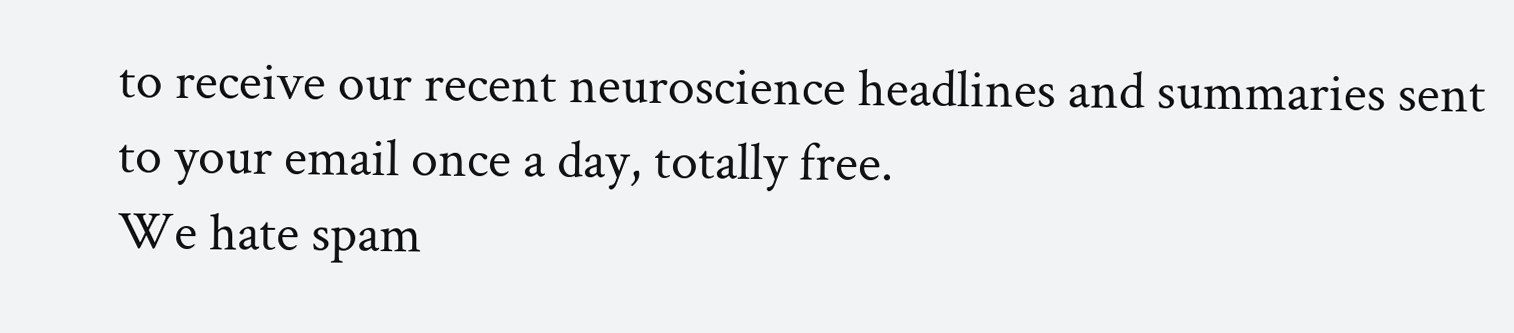to receive our recent neuroscience headlines and summaries sent to your email once a day, totally free.
We hate spam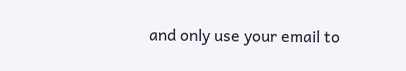and only use your email to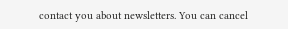contact you about newsletters. You can cancel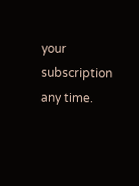your subscription any time.